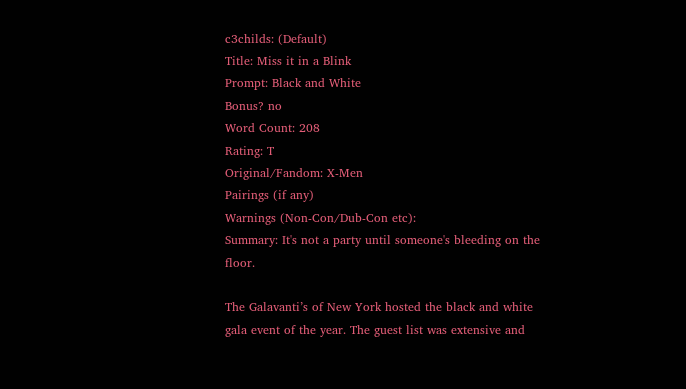c3childs: (Default)
Title: Miss it in a Blink
Prompt: Black and White
Bonus? no
Word Count: 208
Rating: T
Original/Fandom: X-Men
Pairings (if any)
Warnings (Non-Con/Dub-Con etc):
Summary: It's not a party until someone's bleeding on the floor.

The Galavanti’s of New York hosted the black and white gala event of the year. The guest list was extensive and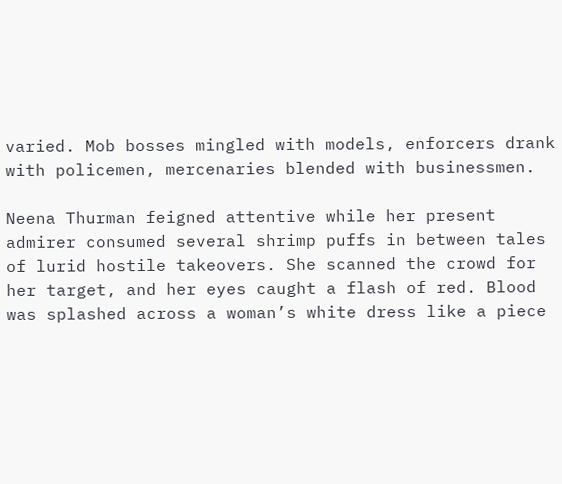varied. Mob bosses mingled with models, enforcers drank with policemen, mercenaries blended with businessmen.

Neena Thurman feigned attentive while her present admirer consumed several shrimp puffs in between tales of lurid hostile takeovers. She scanned the crowd for her target, and her eyes caught a flash of red. Blood was splashed across a woman’s white dress like a piece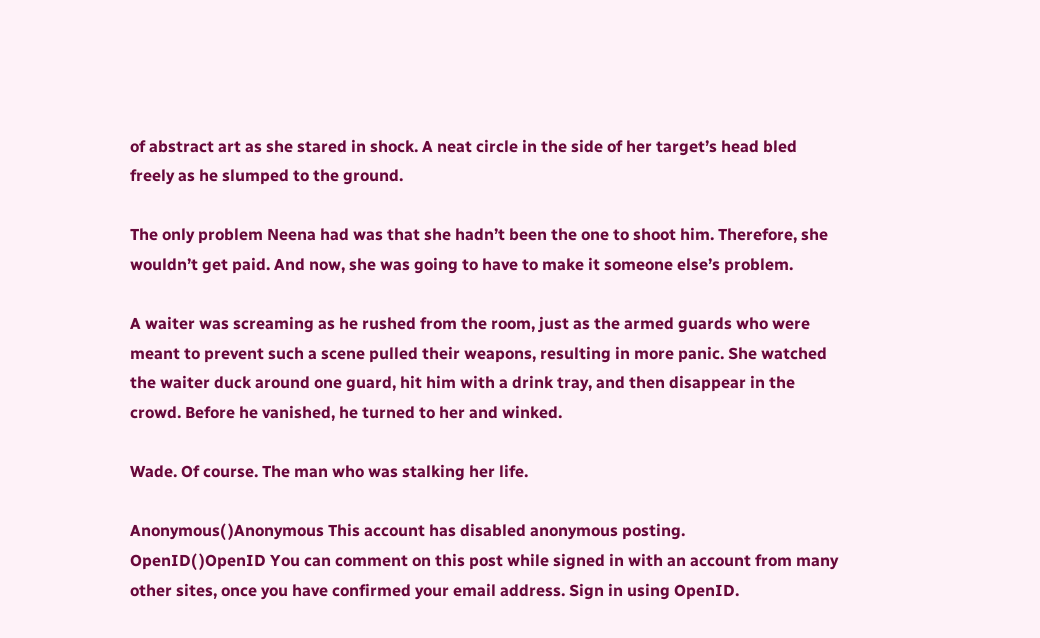of abstract art as she stared in shock. A neat circle in the side of her target’s head bled freely as he slumped to the ground.

The only problem Neena had was that she hadn’t been the one to shoot him. Therefore, she wouldn’t get paid. And now, she was going to have to make it someone else’s problem.

A waiter was screaming as he rushed from the room, just as the armed guards who were meant to prevent such a scene pulled their weapons, resulting in more panic. She watched the waiter duck around one guard, hit him with a drink tray, and then disappear in the crowd. Before he vanished, he turned to her and winked.

Wade. Of course. The man who was stalking her life.

Anonymous( )Anonymous This account has disabled anonymous posting.
OpenID( )OpenID You can comment on this post while signed in with an account from many other sites, once you have confirmed your email address. Sign in using OpenID.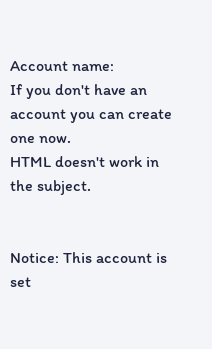Account name:
If you don't have an account you can create one now.
HTML doesn't work in the subject.


Notice: This account is set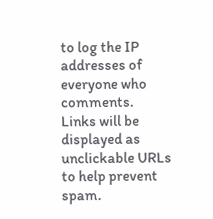to log the IP addresses of everyone who comments.
Links will be displayed as unclickable URLs to help prevent spam.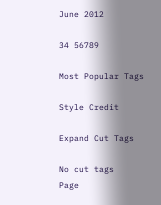June 2012

34 56789

Most Popular Tags

Style Credit

Expand Cut Tags

No cut tags
Page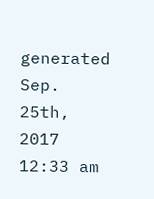generated Sep. 25th, 2017 12:33 am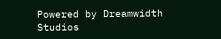Powered by Dreamwidth Studios